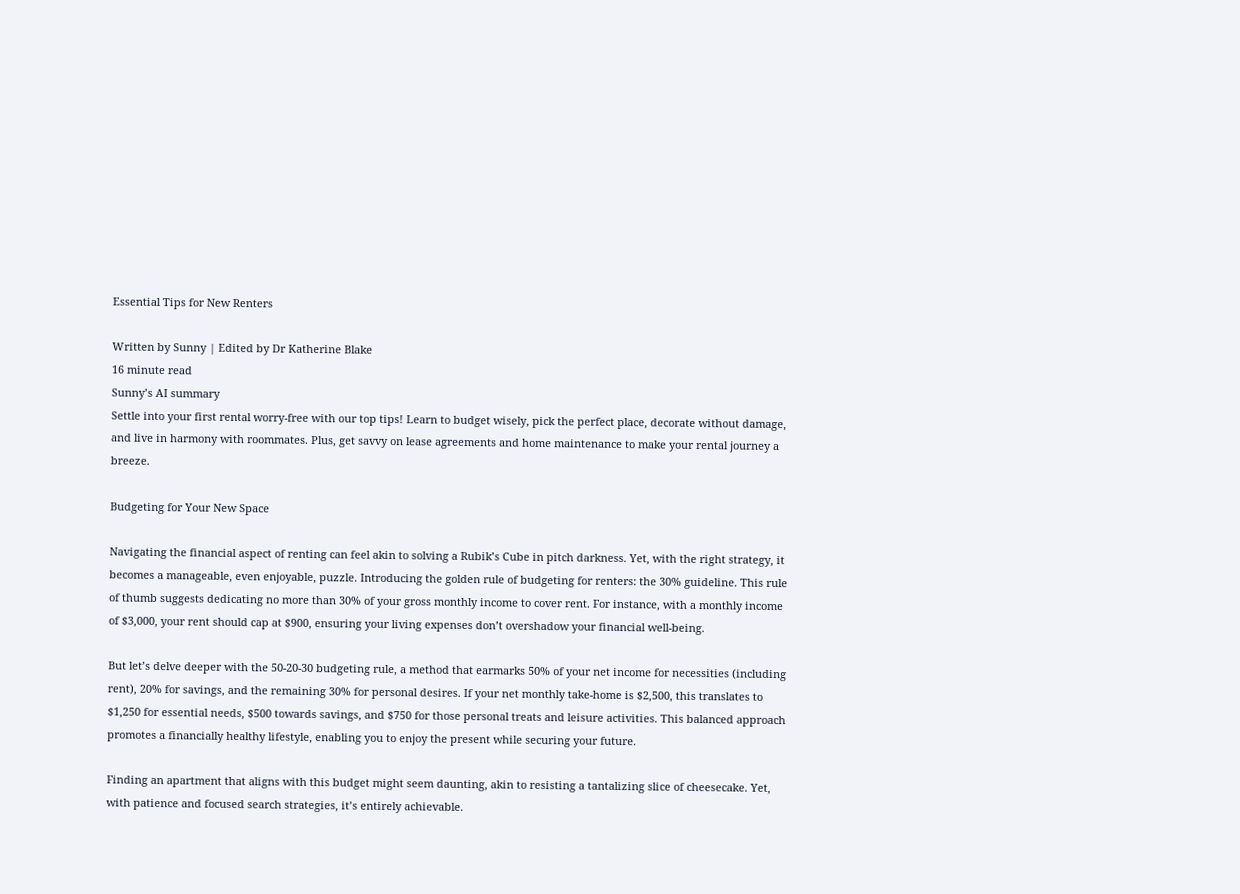Essential Tips for New Renters

Written by Sunny | Edited by Dr Katherine Blake
16 minute read
Sunny’s AI summary
Settle into your first rental worry-free with our top tips! Learn to budget wisely, pick the perfect place, decorate without damage, and live in harmony with roommates. Plus, get savvy on lease agreements and home maintenance to make your rental journey a breeze.

Budgeting for Your New Space

Navigating the financial aspect of renting can feel akin to solving a Rubik’s Cube in pitch darkness. Yet, with the right strategy, it becomes a manageable, even enjoyable, puzzle. Introducing the golden rule of budgeting for renters: the 30% guideline. This rule of thumb suggests dedicating no more than 30% of your gross monthly income to cover rent. For instance, with a monthly income of $3,000, your rent should cap at $900, ensuring your living expenses don’t overshadow your financial well-being.

But let’s delve deeper with the 50-20-30 budgeting rule, a method that earmarks 50% of your net income for necessities (including rent), 20% for savings, and the remaining 30% for personal desires. If your net monthly take-home is $2,500, this translates to $1,250 for essential needs, $500 towards savings, and $750 for those personal treats and leisure activities. This balanced approach promotes a financially healthy lifestyle, enabling you to enjoy the present while securing your future.

Finding an apartment that aligns with this budget might seem daunting, akin to resisting a tantalizing slice of cheesecake. Yet, with patience and focused search strategies, it’s entirely achievable.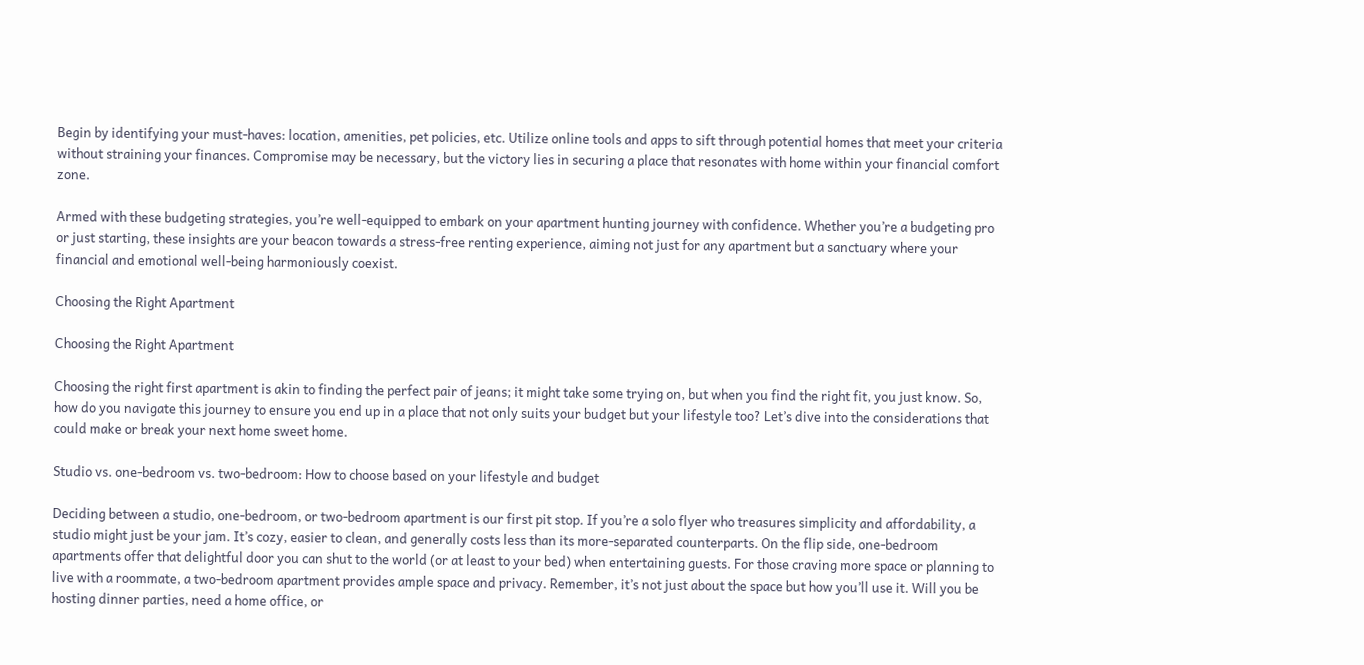Begin by identifying your must-haves: location, amenities, pet policies, etc. Utilize online tools and apps to sift through potential homes that meet your criteria without straining your finances. Compromise may be necessary, but the victory lies in securing a place that resonates with home within your financial comfort zone.

Armed with these budgeting strategies, you’re well-equipped to embark on your apartment hunting journey with confidence. Whether you’re a budgeting pro or just starting, these insights are your beacon towards a stress-free renting experience, aiming not just for any apartment but a sanctuary where your financial and emotional well-being harmoniously coexist.

Choosing the Right Apartment

Choosing the Right Apartment

Choosing the right first apartment is akin to finding the perfect pair of jeans; it might take some trying on, but when you find the right fit, you just know. So, how do you navigate this journey to ensure you end up in a place that not only suits your budget but your lifestyle too? Let’s dive into the considerations that could make or break your next home sweet home.

Studio vs. one-bedroom vs. two-bedroom: How to choose based on your lifestyle and budget

Deciding between a studio, one-bedroom, or two-bedroom apartment is our first pit stop. If you’re a solo flyer who treasures simplicity and affordability, a studio might just be your jam. It’s cozy, easier to clean, and generally costs less than its more-separated counterparts. On the flip side, one-bedroom apartments offer that delightful door you can shut to the world (or at least to your bed) when entertaining guests. For those craving more space or planning to live with a roommate, a two-bedroom apartment provides ample space and privacy. Remember, it’s not just about the space but how you’ll use it. Will you be hosting dinner parties, need a home office, or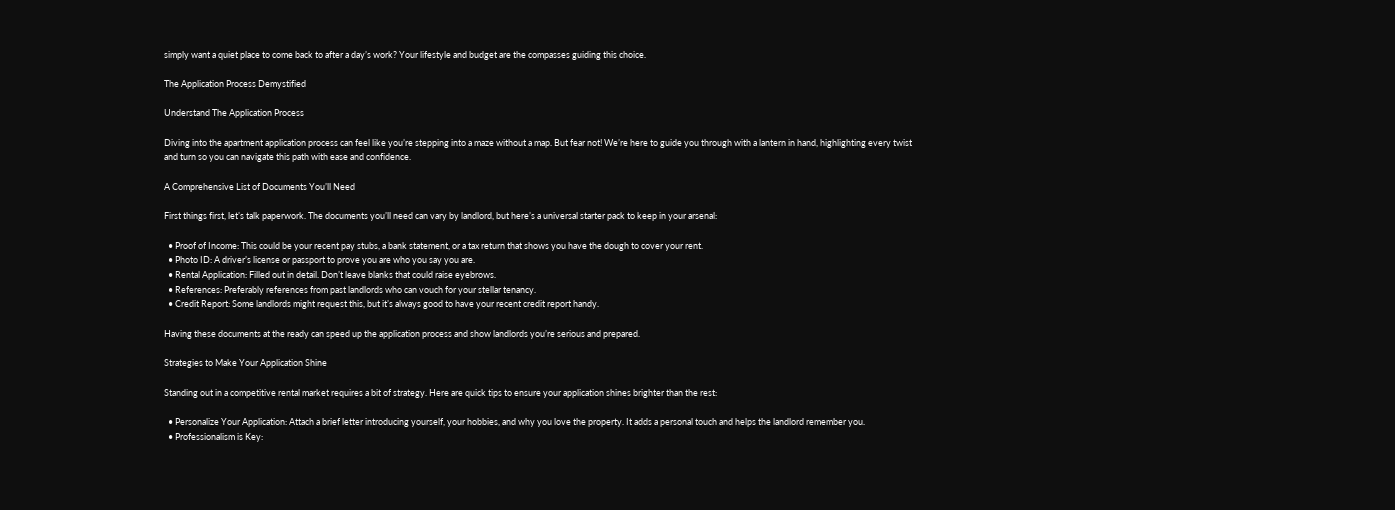simply want a quiet place to come back to after a day’s work? Your lifestyle and budget are the compasses guiding this choice.

The Application Process Demystified

Understand The Application Process

Diving into the apartment application process can feel like you’re stepping into a maze without a map. But fear not! We’re here to guide you through with a lantern in hand, highlighting every twist and turn so you can navigate this path with ease and confidence.

A Comprehensive List of Documents You’ll Need

First things first, let’s talk paperwork. The documents you’ll need can vary by landlord, but here’s a universal starter pack to keep in your arsenal:

  • Proof of Income: This could be your recent pay stubs, a bank statement, or a tax return that shows you have the dough to cover your rent.
  • Photo ID: A driver’s license or passport to prove you are who you say you are.
  • Rental Application: Filled out in detail. Don’t leave blanks that could raise eyebrows.
  • References: Preferably references from past landlords who can vouch for your stellar tenancy.
  • Credit Report: Some landlords might request this, but it’s always good to have your recent credit report handy.

Having these documents at the ready can speed up the application process and show landlords you’re serious and prepared.

Strategies to Make Your Application Shine

Standing out in a competitive rental market requires a bit of strategy. Here are quick tips to ensure your application shines brighter than the rest:

  • Personalize Your Application: Attach a brief letter introducing yourself, your hobbies, and why you love the property. It adds a personal touch and helps the landlord remember you.
  • Professionalism is Key: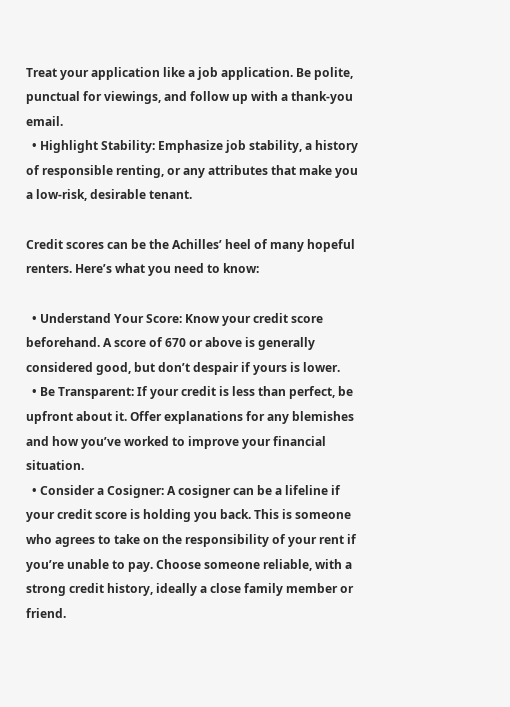Treat your application like a job application. Be polite, punctual for viewings, and follow up with a thank-you email.
  • Highlight Stability: Emphasize job stability, a history of responsible renting, or any attributes that make you a low-risk, desirable tenant.

Credit scores can be the Achilles’ heel of many hopeful renters. Here’s what you need to know:

  • Understand Your Score: Know your credit score beforehand. A score of 670 or above is generally considered good, but don’t despair if yours is lower.
  • Be Transparent: If your credit is less than perfect, be upfront about it. Offer explanations for any blemishes and how you’ve worked to improve your financial situation.
  • Consider a Cosigner: A cosigner can be a lifeline if your credit score is holding you back. This is someone who agrees to take on the responsibility of your rent if you’re unable to pay. Choose someone reliable, with a strong credit history, ideally a close family member or friend.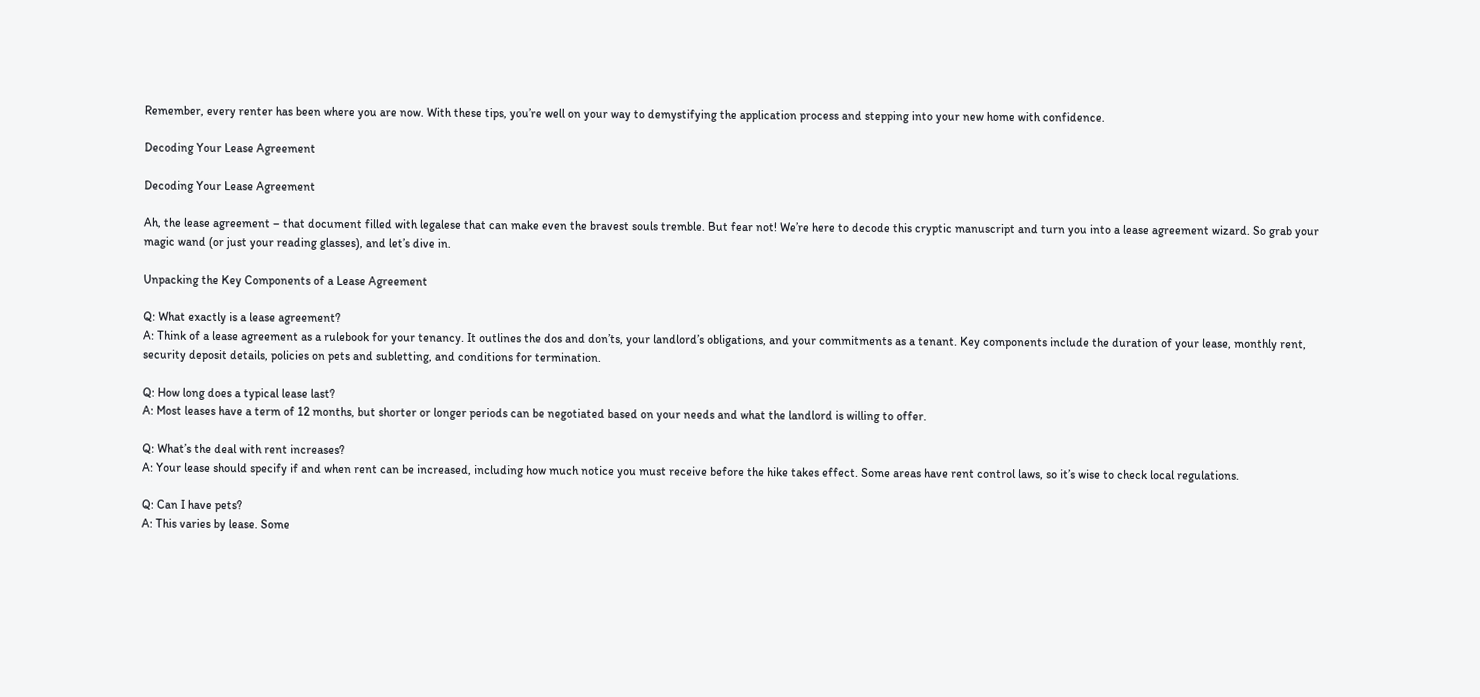Remember, every renter has been where you are now. With these tips, you’re well on your way to demystifying the application process and stepping into your new home with confidence.

Decoding Your Lease Agreement

Decoding Your Lease Agreement

Ah, the lease agreement – that document filled with legalese that can make even the bravest souls tremble. But fear not! We’re here to decode this cryptic manuscript and turn you into a lease agreement wizard. So grab your magic wand (or just your reading glasses), and let’s dive in.

Unpacking the Key Components of a Lease Agreement

Q: What exactly is a lease agreement?
A: Think of a lease agreement as a rulebook for your tenancy. It outlines the dos and don’ts, your landlord’s obligations, and your commitments as a tenant. Key components include the duration of your lease, monthly rent, security deposit details, policies on pets and subletting, and conditions for termination.

Q: How long does a typical lease last?
A: Most leases have a term of 12 months, but shorter or longer periods can be negotiated based on your needs and what the landlord is willing to offer.

Q: What’s the deal with rent increases?
A: Your lease should specify if and when rent can be increased, including how much notice you must receive before the hike takes effect. Some areas have rent control laws, so it’s wise to check local regulations.

Q: Can I have pets?
A: This varies by lease. Some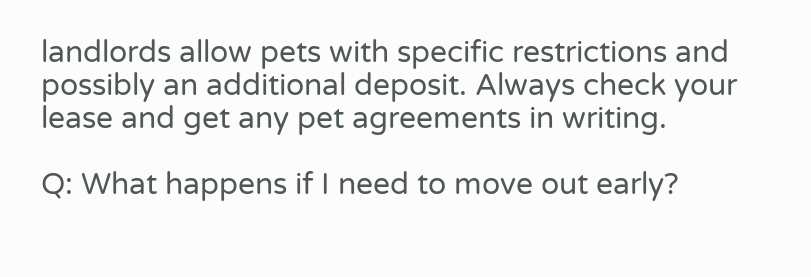landlords allow pets with specific restrictions and possibly an additional deposit. Always check your lease and get any pet agreements in writing.

Q: What happens if I need to move out early?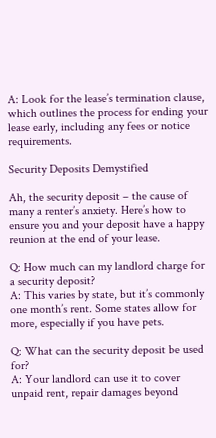A: Look for the lease’s termination clause, which outlines the process for ending your lease early, including any fees or notice requirements.

Security Deposits Demystified

Ah, the security deposit – the cause of many a renter’s anxiety. Here’s how to ensure you and your deposit have a happy reunion at the end of your lease.

Q: How much can my landlord charge for a security deposit?
A: This varies by state, but it’s commonly one month’s rent. Some states allow for more, especially if you have pets.

Q: What can the security deposit be used for?
A: Your landlord can use it to cover unpaid rent, repair damages beyond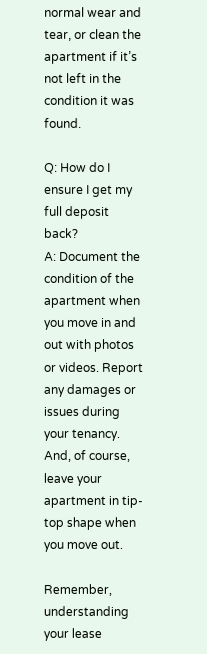normal wear and tear, or clean the apartment if it’s not left in the condition it was found.

Q: How do I ensure I get my full deposit back?
A: Document the condition of the apartment when you move in and out with photos or videos. Report any damages or issues during your tenancy. And, of course, leave your apartment in tip-top shape when you move out.

Remember, understanding your lease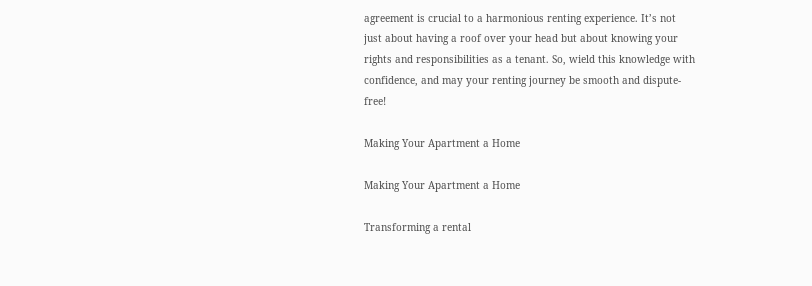agreement is crucial to a harmonious renting experience. It’s not just about having a roof over your head but about knowing your rights and responsibilities as a tenant. So, wield this knowledge with confidence, and may your renting journey be smooth and dispute-free!

Making Your Apartment a Home

Making Your Apartment a Home

Transforming a rental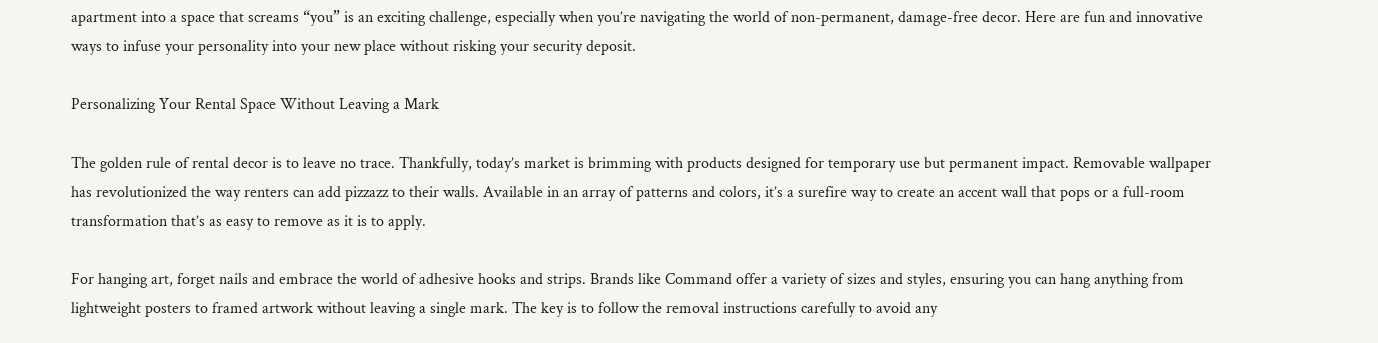apartment into a space that screams “you” is an exciting challenge, especially when you’re navigating the world of non-permanent, damage-free decor. Here are fun and innovative ways to infuse your personality into your new place without risking your security deposit.

Personalizing Your Rental Space Without Leaving a Mark

The golden rule of rental decor is to leave no trace. Thankfully, today’s market is brimming with products designed for temporary use but permanent impact. Removable wallpaper has revolutionized the way renters can add pizzazz to their walls. Available in an array of patterns and colors, it’s a surefire way to create an accent wall that pops or a full-room transformation that’s as easy to remove as it is to apply.

For hanging art, forget nails and embrace the world of adhesive hooks and strips. Brands like Command offer a variety of sizes and styles, ensuring you can hang anything from lightweight posters to framed artwork without leaving a single mark. The key is to follow the removal instructions carefully to avoid any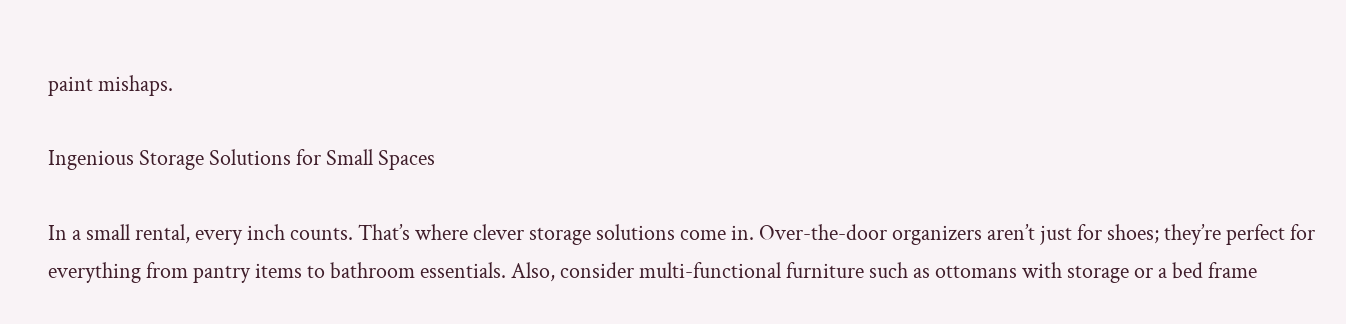paint mishaps.

Ingenious Storage Solutions for Small Spaces

In a small rental, every inch counts. That’s where clever storage solutions come in. Over-the-door organizers aren’t just for shoes; they’re perfect for everything from pantry items to bathroom essentials. Also, consider multi-functional furniture such as ottomans with storage or a bed frame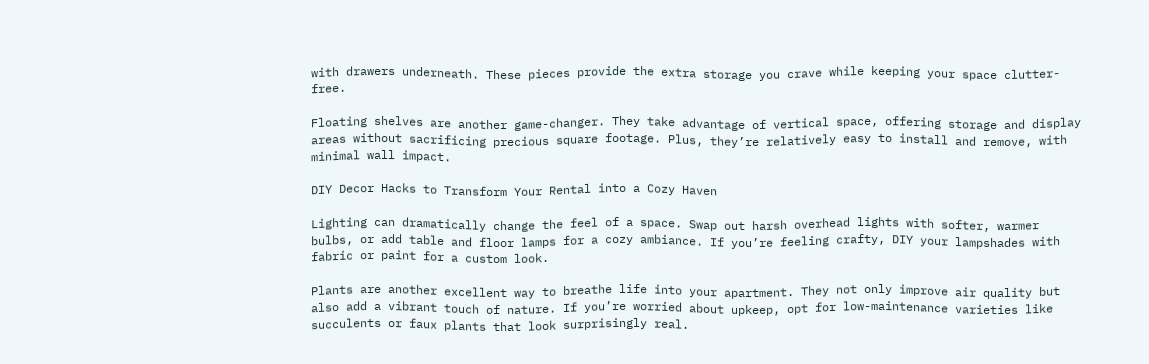with drawers underneath. These pieces provide the extra storage you crave while keeping your space clutter-free.

Floating shelves are another game-changer. They take advantage of vertical space, offering storage and display areas without sacrificing precious square footage. Plus, they’re relatively easy to install and remove, with minimal wall impact.

DIY Decor Hacks to Transform Your Rental into a Cozy Haven

Lighting can dramatically change the feel of a space. Swap out harsh overhead lights with softer, warmer bulbs, or add table and floor lamps for a cozy ambiance. If you’re feeling crafty, DIY your lampshades with fabric or paint for a custom look.

Plants are another excellent way to breathe life into your apartment. They not only improve air quality but also add a vibrant touch of nature. If you’re worried about upkeep, opt for low-maintenance varieties like succulents or faux plants that look surprisingly real.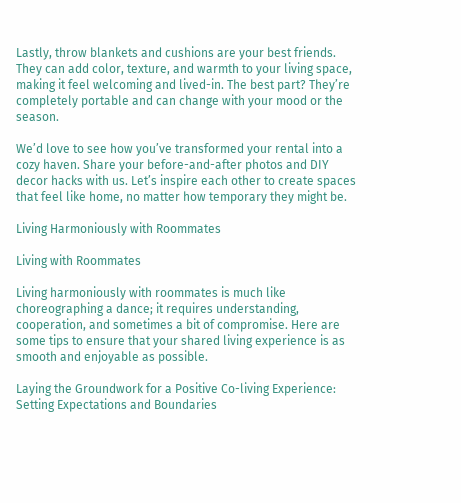Lastly, throw blankets and cushions are your best friends. They can add color, texture, and warmth to your living space, making it feel welcoming and lived-in. The best part? They’re completely portable and can change with your mood or the season.

We’d love to see how you’ve transformed your rental into a cozy haven. Share your before-and-after photos and DIY decor hacks with us. Let’s inspire each other to create spaces that feel like home, no matter how temporary they might be.

Living Harmoniously with Roommates

Living with Roommates

Living harmoniously with roommates is much like choreographing a dance; it requires understanding, cooperation, and sometimes a bit of compromise. Here are some tips to ensure that your shared living experience is as smooth and enjoyable as possible.

Laying the Groundwork for a Positive Co-living Experience: Setting Expectations and Boundaries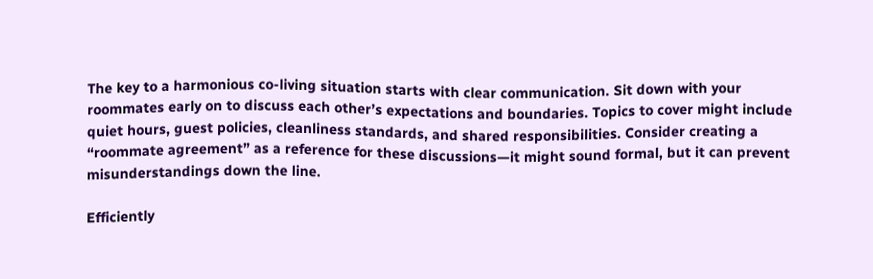The key to a harmonious co-living situation starts with clear communication. Sit down with your roommates early on to discuss each other’s expectations and boundaries. Topics to cover might include quiet hours, guest policies, cleanliness standards, and shared responsibilities. Consider creating a “roommate agreement” as a reference for these discussions—it might sound formal, but it can prevent misunderstandings down the line.

Efficiently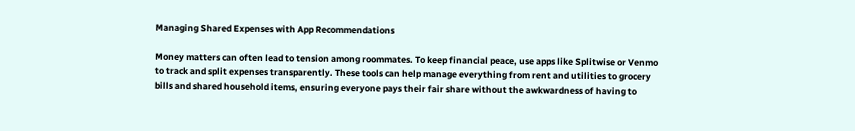Managing Shared Expenses with App Recommendations

Money matters can often lead to tension among roommates. To keep financial peace, use apps like Splitwise or Venmo to track and split expenses transparently. These tools can help manage everything from rent and utilities to grocery bills and shared household items, ensuring everyone pays their fair share without the awkwardness of having to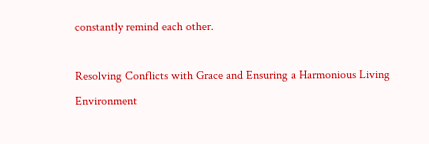constantly remind each other.

Resolving Conflicts with Grace and Ensuring a Harmonious Living Environment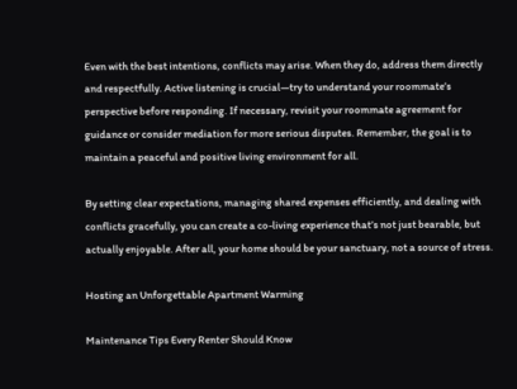Even with the best intentions, conflicts may arise. When they do, address them directly and respectfully. Active listening is crucial—try to understand your roommate’s perspective before responding. If necessary, revisit your roommate agreement for guidance or consider mediation for more serious disputes. Remember, the goal is to maintain a peaceful and positive living environment for all.

By setting clear expectations, managing shared expenses efficiently, and dealing with conflicts gracefully, you can create a co-living experience that’s not just bearable, but actually enjoyable. After all, your home should be your sanctuary, not a source of stress.

Hosting an Unforgettable Apartment Warming

Maintenance Tips Every Renter Should Know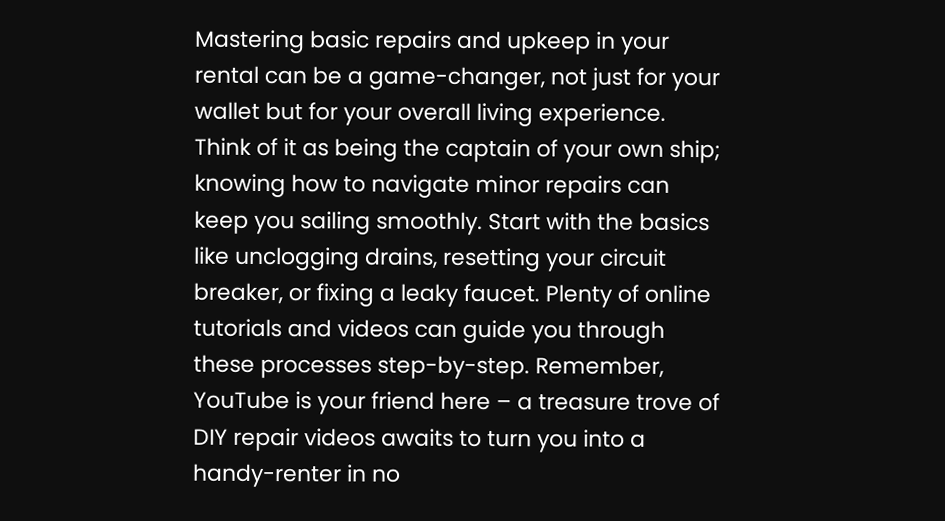Mastering basic repairs and upkeep in your rental can be a game-changer, not just for your wallet but for your overall living experience. Think of it as being the captain of your own ship; knowing how to navigate minor repairs can keep you sailing smoothly. Start with the basics like unclogging drains, resetting your circuit breaker, or fixing a leaky faucet. Plenty of online tutorials and videos can guide you through these processes step-by-step. Remember, YouTube is your friend here – a treasure trove of DIY repair videos awaits to turn you into a handy-renter in no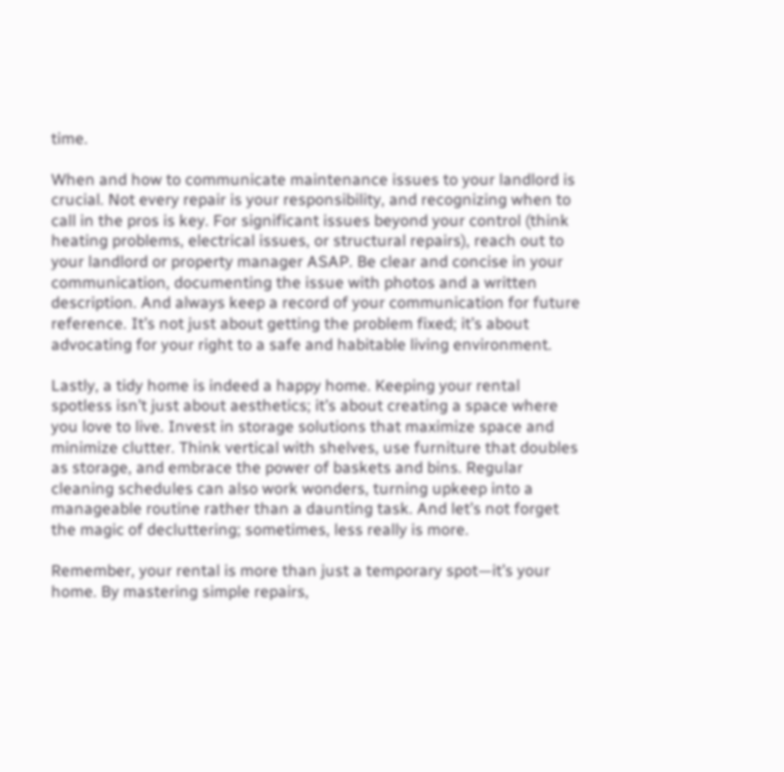time.

When and how to communicate maintenance issues to your landlord is crucial. Not every repair is your responsibility, and recognizing when to call in the pros is key. For significant issues beyond your control (think heating problems, electrical issues, or structural repairs), reach out to your landlord or property manager ASAP. Be clear and concise in your communication, documenting the issue with photos and a written description. And always keep a record of your communication for future reference. It’s not just about getting the problem fixed; it’s about advocating for your right to a safe and habitable living environment.

Lastly, a tidy home is indeed a happy home. Keeping your rental spotless isn’t just about aesthetics; it’s about creating a space where you love to live. Invest in storage solutions that maximize space and minimize clutter. Think vertical with shelves, use furniture that doubles as storage, and embrace the power of baskets and bins. Regular cleaning schedules can also work wonders, turning upkeep into a manageable routine rather than a daunting task. And let’s not forget the magic of decluttering; sometimes, less really is more.

Remember, your rental is more than just a temporary spot—it’s your home. By mastering simple repairs,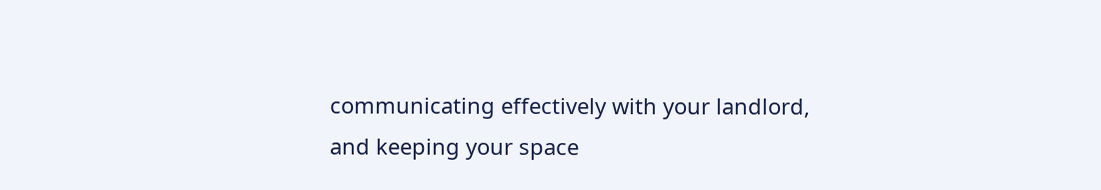communicating effectively with your landlord, and keeping your space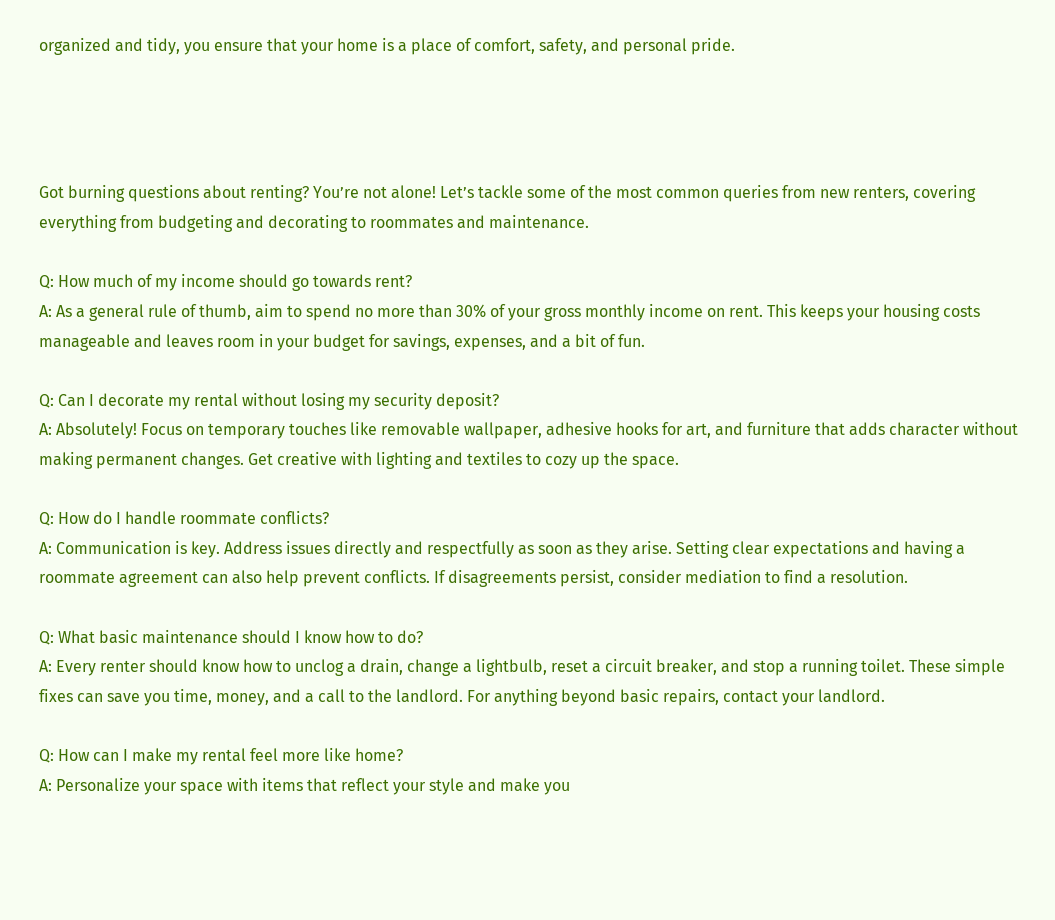organized and tidy, you ensure that your home is a place of comfort, safety, and personal pride.




Got burning questions about renting? You’re not alone! Let’s tackle some of the most common queries from new renters, covering everything from budgeting and decorating to roommates and maintenance.

Q: How much of my income should go towards rent?
A: As a general rule of thumb, aim to spend no more than 30% of your gross monthly income on rent. This keeps your housing costs manageable and leaves room in your budget for savings, expenses, and a bit of fun.

Q: Can I decorate my rental without losing my security deposit?
A: Absolutely! Focus on temporary touches like removable wallpaper, adhesive hooks for art, and furniture that adds character without making permanent changes. Get creative with lighting and textiles to cozy up the space.

Q: How do I handle roommate conflicts?
A: Communication is key. Address issues directly and respectfully as soon as they arise. Setting clear expectations and having a roommate agreement can also help prevent conflicts. If disagreements persist, consider mediation to find a resolution.

Q: What basic maintenance should I know how to do?
A: Every renter should know how to unclog a drain, change a lightbulb, reset a circuit breaker, and stop a running toilet. These simple fixes can save you time, money, and a call to the landlord. For anything beyond basic repairs, contact your landlord.

Q: How can I make my rental feel more like home?
A: Personalize your space with items that reflect your style and make you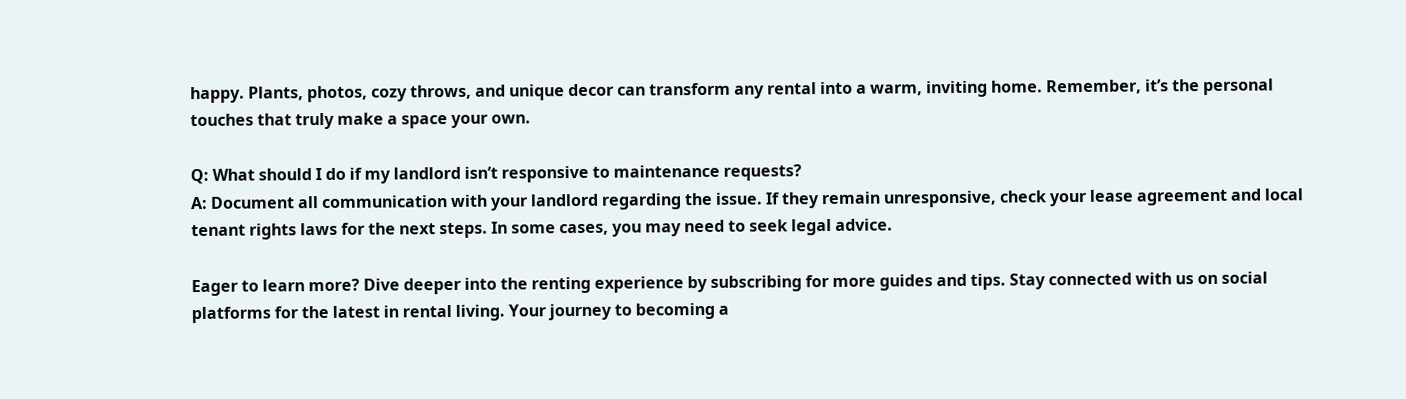happy. Plants, photos, cozy throws, and unique decor can transform any rental into a warm, inviting home. Remember, it’s the personal touches that truly make a space your own.

Q: What should I do if my landlord isn’t responsive to maintenance requests?
A: Document all communication with your landlord regarding the issue. If they remain unresponsive, check your lease agreement and local tenant rights laws for the next steps. In some cases, you may need to seek legal advice.

Eager to learn more? Dive deeper into the renting experience by subscribing for more guides and tips. Stay connected with us on social platforms for the latest in rental living. Your journey to becoming a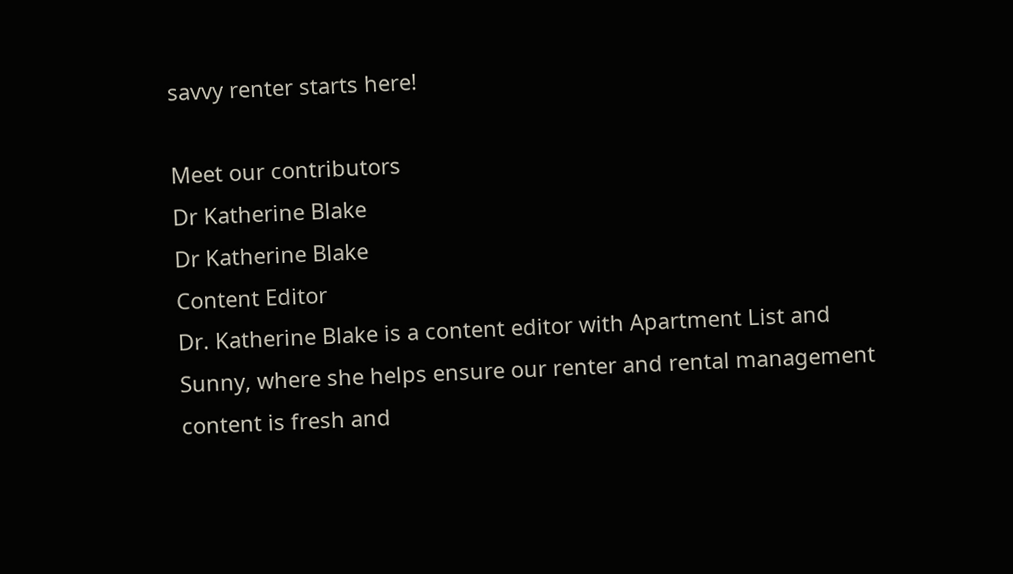savvy renter starts here!

Meet our contributors
Dr Katherine Blake
Dr Katherine Blake
Content Editor
Dr. Katherine Blake is a content editor with Apartment List and Sunny, where she helps ensure our renter and rental management content is fresh and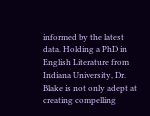informed by the latest data. Holding a PhD in English Literature from Indiana University, Dr. Blake is not only adept at creating compelling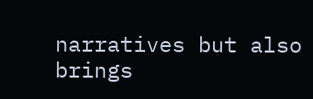narratives but also brings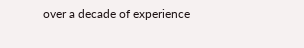over a decade of experience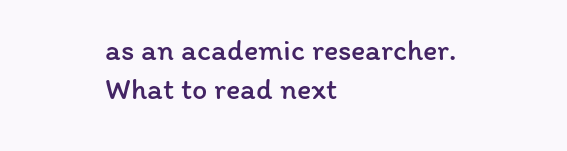as an academic researcher.
What to read next